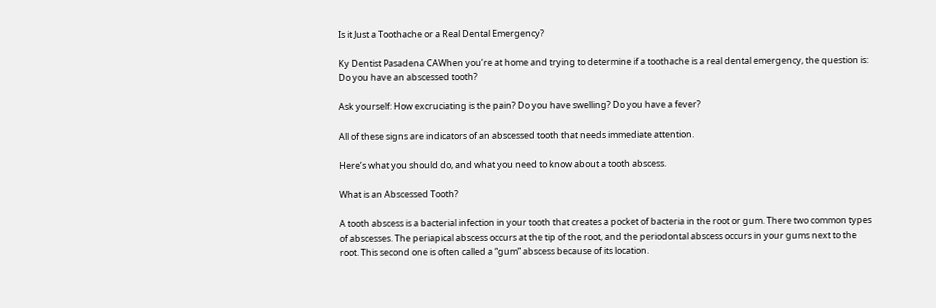Is it Just a Toothache or a Real Dental Emergency?

Ky Dentist Pasadena CAWhen you’re at home and trying to determine if a toothache is a real dental emergency, the question is: Do you have an abscessed tooth?

Ask yourself: How excruciating is the pain? Do you have swelling? Do you have a fever?

All of these signs are indicators of an abscessed tooth that needs immediate attention.

Here’s what you should do, and what you need to know about a tooth abscess.

What is an Abscessed Tooth?

A tooth abscess is a bacterial infection in your tooth that creates a pocket of bacteria in the root or gum. There two common types of abscesses. The periapical abscess occurs at the tip of the root, and the periodontal abscess occurs in your gums next to the root. This second one is often called a “gum” abscess because of its location.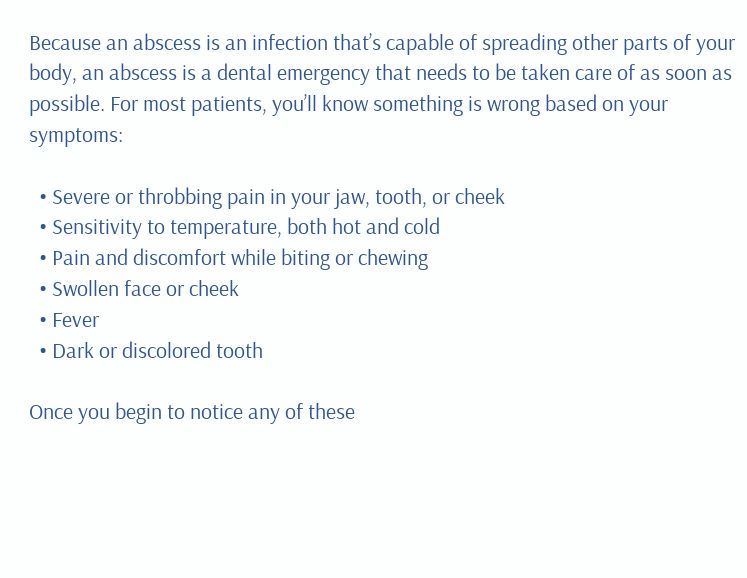Because an abscess is an infection that’s capable of spreading other parts of your body, an abscess is a dental emergency that needs to be taken care of as soon as possible. For most patients, you’ll know something is wrong based on your symptoms:

  • Severe or throbbing pain in your jaw, tooth, or cheek
  • Sensitivity to temperature, both hot and cold
  • Pain and discomfort while biting or chewing
  • Swollen face or cheek
  • Fever
  • Dark or discolored tooth

Once you begin to notice any of these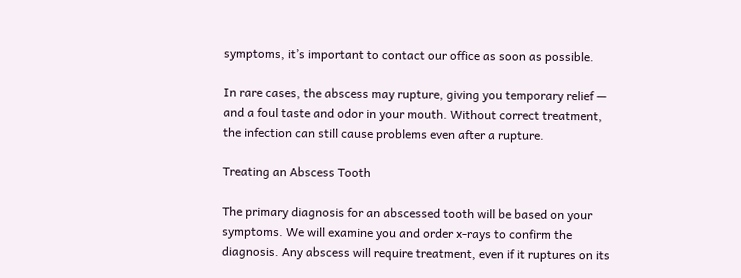symptoms, it’s important to contact our office as soon as possible.

In rare cases, the abscess may rupture, giving you temporary relief — and a foul taste and odor in your mouth. Without correct treatment, the infection can still cause problems even after a rupture.

Treating an Abscess Tooth

The primary diagnosis for an abscessed tooth will be based on your symptoms. We will examine you and order x-rays to confirm the diagnosis. Any abscess will require treatment, even if it ruptures on its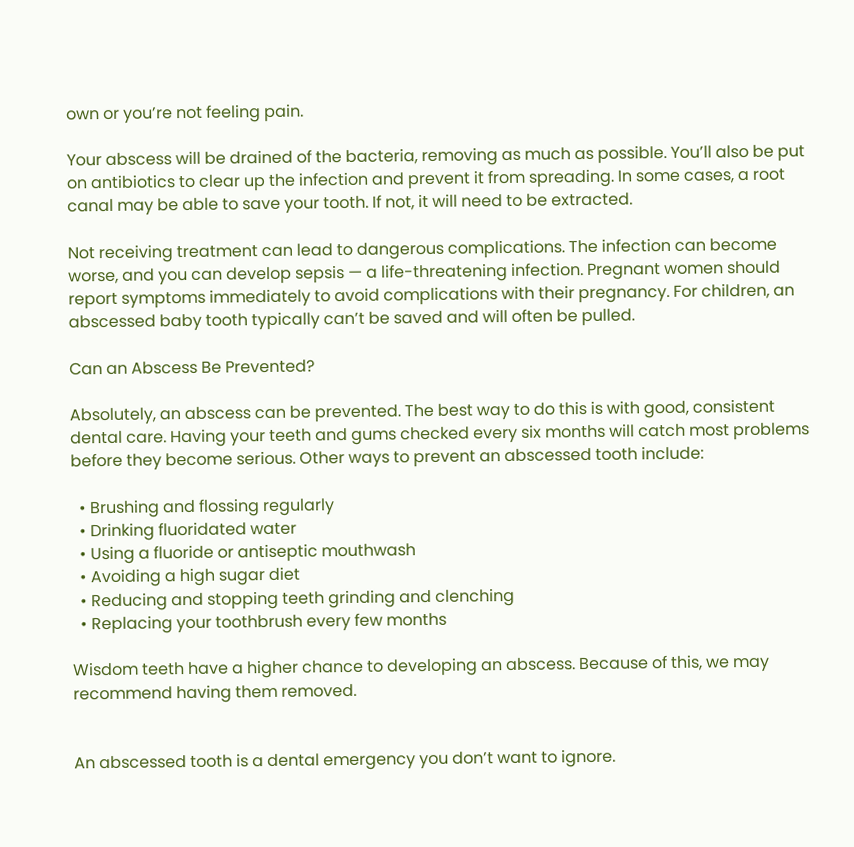own or you’re not feeling pain.

Your abscess will be drained of the bacteria, removing as much as possible. You’ll also be put on antibiotics to clear up the infection and prevent it from spreading. In some cases, a root canal may be able to save your tooth. If not, it will need to be extracted.

Not receiving treatment can lead to dangerous complications. The infection can become worse, and you can develop sepsis — a life-threatening infection. Pregnant women should report symptoms immediately to avoid complications with their pregnancy. For children, an abscessed baby tooth typically can’t be saved and will often be pulled.

Can an Abscess Be Prevented?

Absolutely, an abscess can be prevented. The best way to do this is with good, consistent dental care. Having your teeth and gums checked every six months will catch most problems before they become serious. Other ways to prevent an abscessed tooth include:

  • Brushing and flossing regularly
  • Drinking fluoridated water
  • Using a fluoride or antiseptic mouthwash
  • Avoiding a high sugar diet
  • Reducing and stopping teeth grinding and clenching
  • Replacing your toothbrush every few months

Wisdom teeth have a higher chance to developing an abscess. Because of this, we may recommend having them removed.


An abscessed tooth is a dental emergency you don’t want to ignore.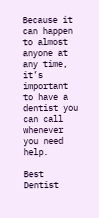Because it can happen to almost anyone at any time, it’s important to have a dentist you can call whenever you need help.

Best Dentist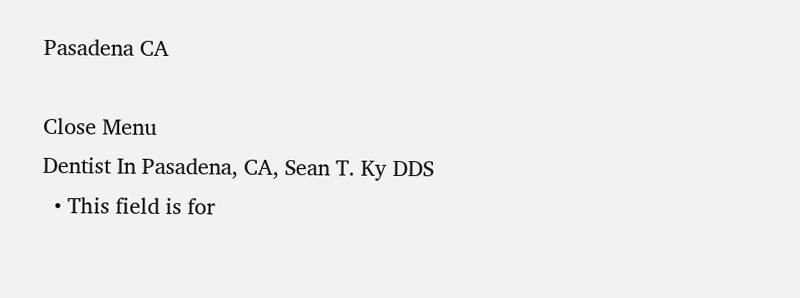Pasadena CA

Close Menu
Dentist In Pasadena, CA, Sean T. Ky DDS
  • This field is for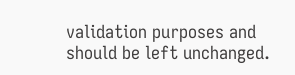validation purposes and should be left unchanged.